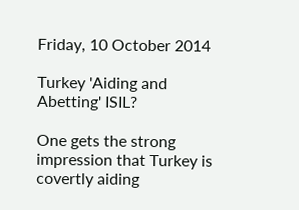Friday, 10 October 2014

Turkey 'Aiding and Abetting' ISIL?

One gets the strong impression that Turkey is covertly aiding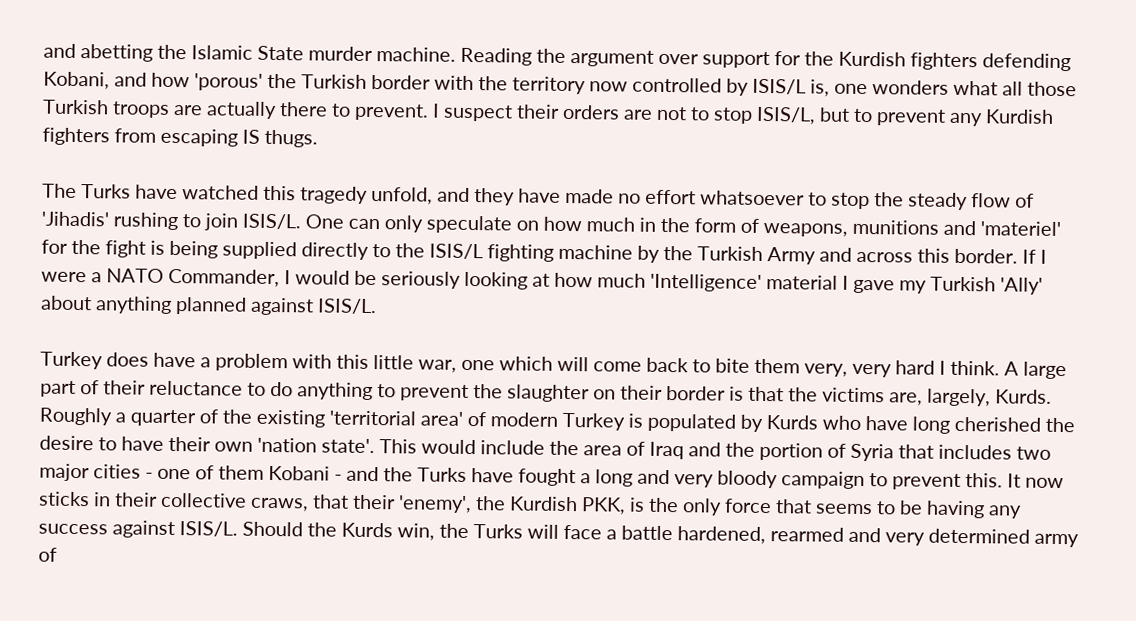and abetting the Islamic State murder machine. Reading the argument over support for the Kurdish fighters defending Kobani, and how 'porous' the Turkish border with the territory now controlled by ISIS/L is, one wonders what all those Turkish troops are actually there to prevent. I suspect their orders are not to stop ISIS/L, but to prevent any Kurdish fighters from escaping IS thugs.

The Turks have watched this tragedy unfold, and they have made no effort whatsoever to stop the steady flow of 'Jihadis' rushing to join ISIS/L. One can only speculate on how much in the form of weapons, munitions and 'materiel' for the fight is being supplied directly to the ISIS/L fighting machine by the Turkish Army and across this border. If I were a NATO Commander, I would be seriously looking at how much 'Intelligence' material I gave my Turkish 'Ally' about anything planned against ISIS/L.

Turkey does have a problem with this little war, one which will come back to bite them very, very hard I think. A large part of their reluctance to do anything to prevent the slaughter on their border is that the victims are, largely, Kurds. Roughly a quarter of the existing 'territorial area' of modern Turkey is populated by Kurds who have long cherished the desire to have their own 'nation state'. This would include the area of Iraq and the portion of Syria that includes two major cities - one of them Kobani - and the Turks have fought a long and very bloody campaign to prevent this. It now sticks in their collective craws, that their 'enemy', the Kurdish PKK, is the only force that seems to be having any success against ISIS/L. Should the Kurds win, the Turks will face a battle hardened, rearmed and very determined army of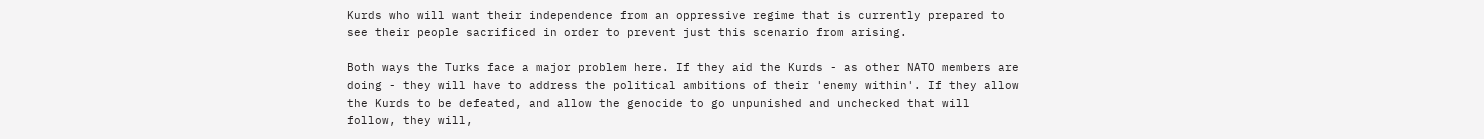Kurds who will want their independence from an oppressive regime that is currently prepared to see their people sacrificed in order to prevent just this scenario from arising.

Both ways the Turks face a major problem here. If they aid the Kurds - as other NATO members are doing - they will have to address the political ambitions of their 'enemy within'. If they allow the Kurds to be defeated, and allow the genocide to go unpunished and unchecked that will follow, they will,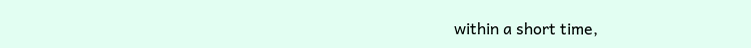within a short time,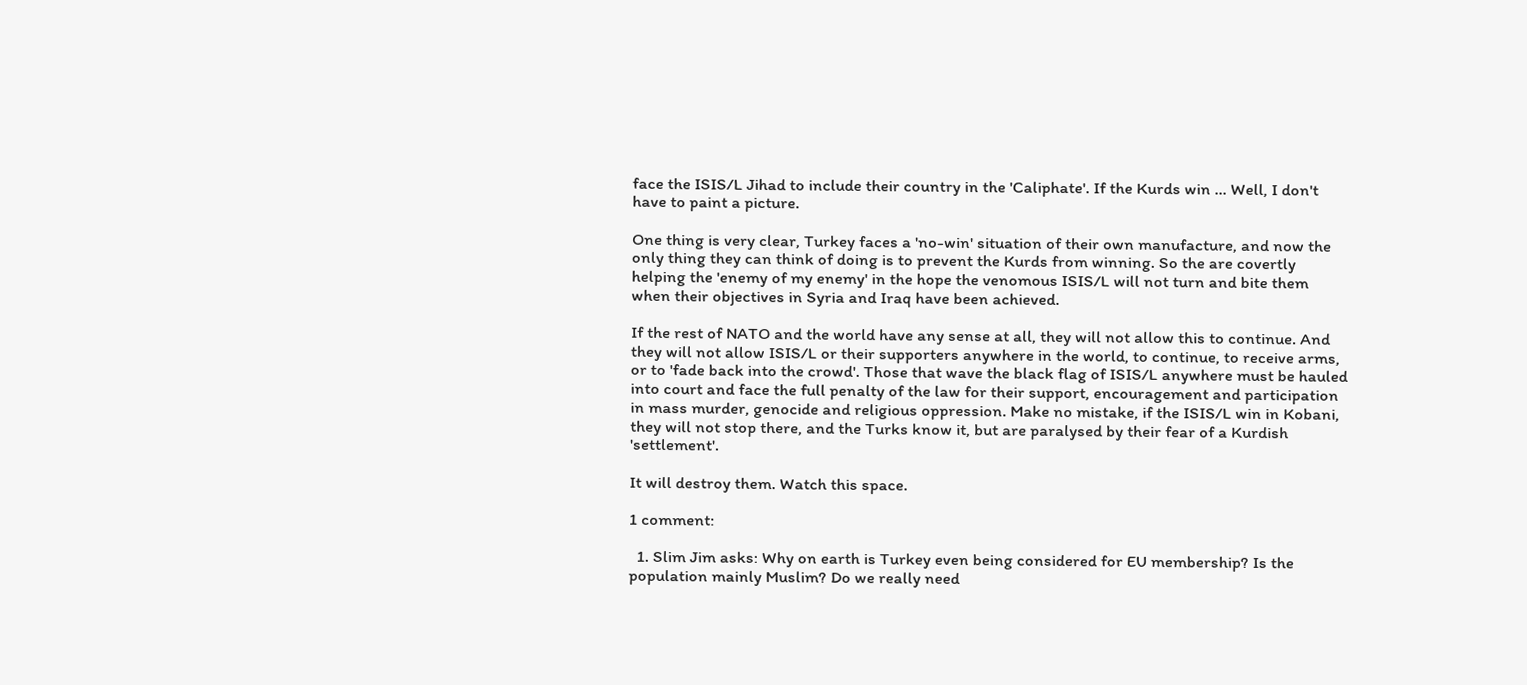face the ISIS/L Jihad to include their country in the 'Caliphate'. If the Kurds win ... Well, I don't have to paint a picture.

One thing is very clear, Turkey faces a 'no-win' situation of their own manufacture, and now the only thing they can think of doing is to prevent the Kurds from winning. So the are covertly helping the 'enemy of my enemy' in the hope the venomous ISIS/L will not turn and bite them when their objectives in Syria and Iraq have been achieved.

If the rest of NATO and the world have any sense at all, they will not allow this to continue. And they will not allow ISIS/L or their supporters anywhere in the world, to continue, to receive arms, or to 'fade back into the crowd'. Those that wave the black flag of ISIS/L anywhere must be hauled into court and face the full penalty of the law for their support, encouragement and participation in mass murder, genocide and religious oppression. Make no mistake, if the ISIS/L win in Kobani, they will not stop there, and the Turks know it, but are paralysed by their fear of a Kurdish 'settlement'.

It will destroy them. Watch this space.

1 comment:

  1. Slim Jim asks: Why on earth is Turkey even being considered for EU membership? Is the population mainly Muslim? Do we really need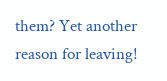them? Yet another reason for leaving!